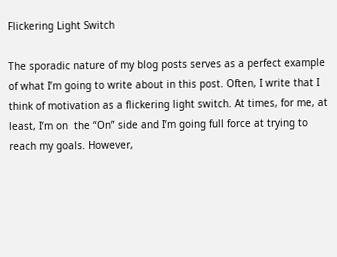Flickering Light Switch

The sporadic nature of my blog posts serves as a perfect example of what I’m going to write about in this post. Often, I write that I think of motivation as a flickering light switch. At times, for me, at least, I’m on  the “On” side and I’m going full force at trying to reach my goals. However,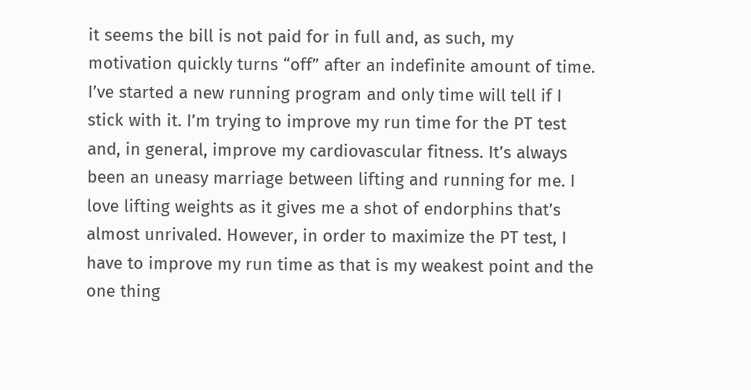it seems the bill is not paid for in full and, as such, my motivation quickly turns “off” after an indefinite amount of time. I’ve started a new running program and only time will tell if I stick with it. I’m trying to improve my run time for the PT test and, in general, improve my cardiovascular fitness. It’s always been an uneasy marriage between lifting and running for me. I love lifting weights as it gives me a shot of endorphins that’s almost unrivaled. However, in order to maximize the PT test, I have to improve my run time as that is my weakest point and the one thing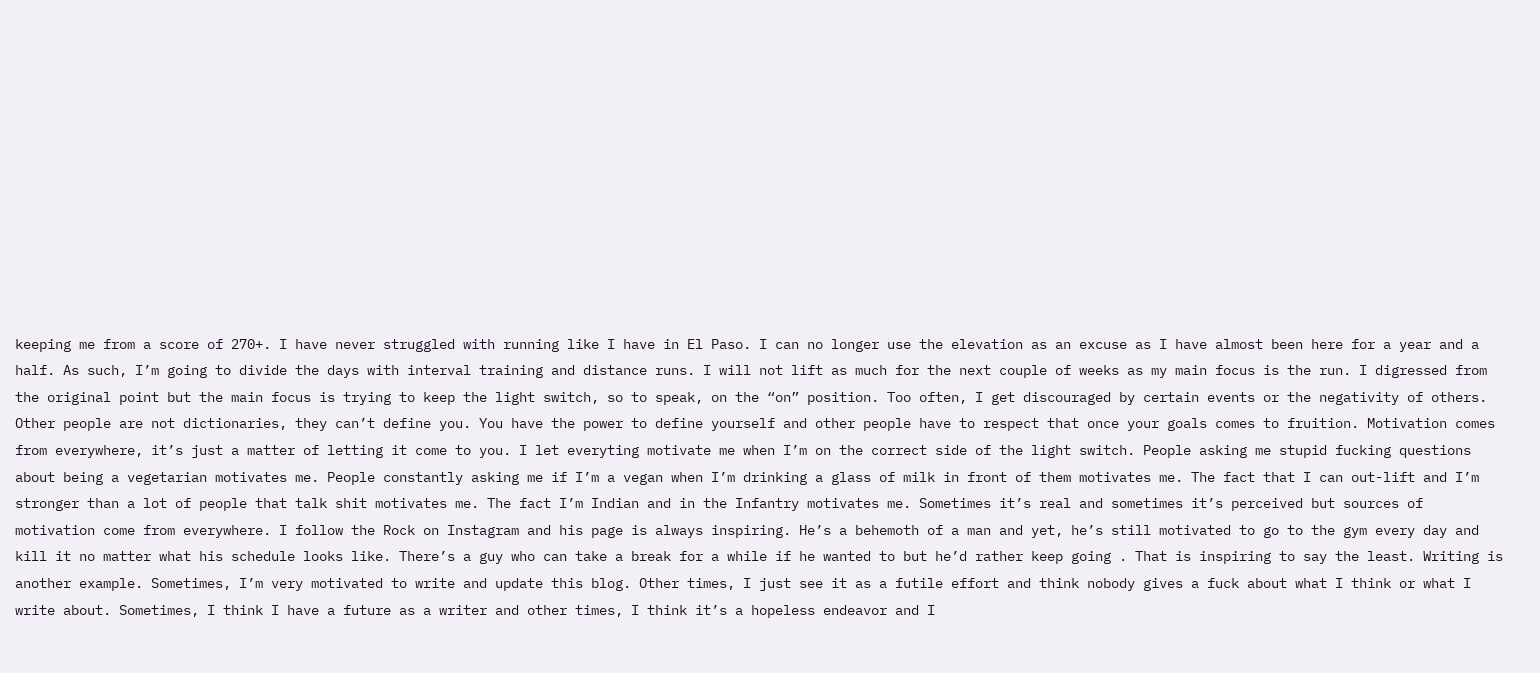keeping me from a score of 270+. I have never struggled with running like I have in El Paso. I can no longer use the elevation as an excuse as I have almost been here for a year and a half. As such, I’m going to divide the days with interval training and distance runs. I will not lift as much for the next couple of weeks as my main focus is the run. I digressed from the original point but the main focus is trying to keep the light switch, so to speak, on the “on” position. Too often, I get discouraged by certain events or the negativity of others. Other people are not dictionaries, they can’t define you. You have the power to define yourself and other people have to respect that once your goals comes to fruition. Motivation comes from everywhere, it’s just a matter of letting it come to you. I let everyting motivate me when I’m on the correct side of the light switch. People asking me stupid fucking questions about being a vegetarian motivates me. People constantly asking me if I’m a vegan when I’m drinking a glass of milk in front of them motivates me. The fact that I can out-lift and I’m stronger than a lot of people that talk shit motivates me. The fact I’m Indian and in the Infantry motivates me. Sometimes it’s real and sometimes it’s perceived but sources of motivation come from everywhere. I follow the Rock on Instagram and his page is always inspiring. He’s a behemoth of a man and yet, he’s still motivated to go to the gym every day and kill it no matter what his schedule looks like. There’s a guy who can take a break for a while if he wanted to but he’d rather keep going . That is inspiring to say the least. Writing is another example. Sometimes, I’m very motivated to write and update this blog. Other times, I just see it as a futile effort and think nobody gives a fuck about what I think or what I write about. Sometimes, I think I have a future as a writer and other times, I think it’s a hopeless endeavor and I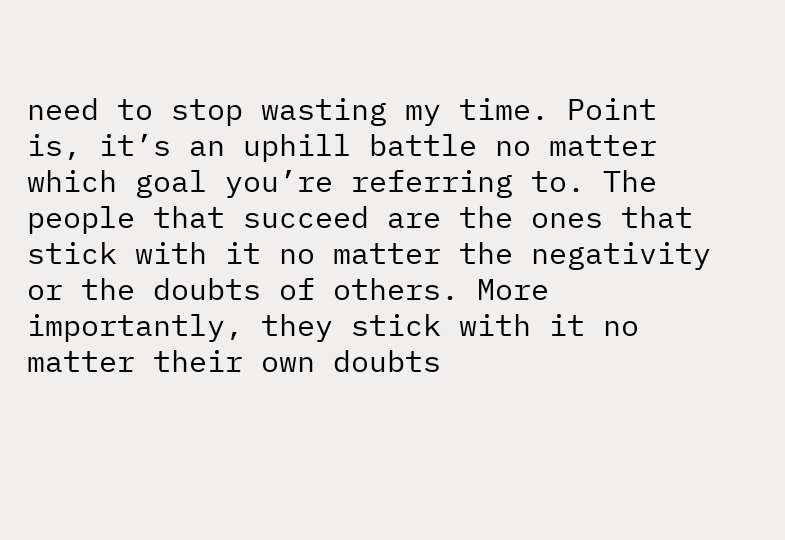need to stop wasting my time. Point is, it’s an uphill battle no matter which goal you’re referring to. The people that succeed are the ones that stick with it no matter the negativity or the doubts of others. More importantly, they stick with it no matter their own doubts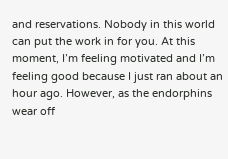and reservations. Nobody in this world can put the work in for you. At this moment, I’m feeling motivated and I’m feeling good because I just ran about an hour ago. However, as the endorphins wear off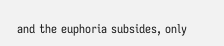and the euphoria subsides, only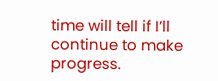time will tell if I’ll continue to make progress.